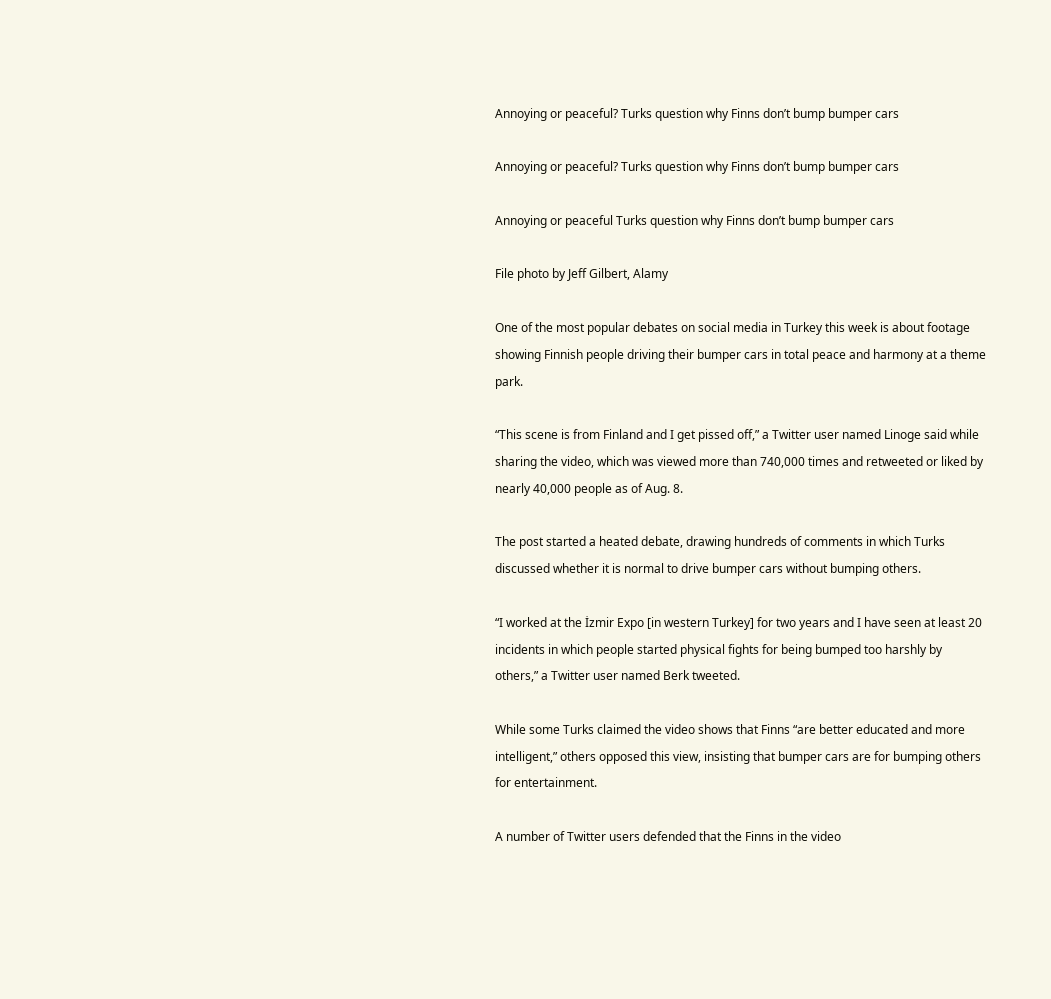Annoying or peaceful? Turks question why Finns don’t bump bumper cars

Annoying or peaceful? Turks question why Finns don’t bump bumper cars

Annoying or peaceful Turks question why Finns don’t bump bumper cars

File photo by Jeff Gilbert, Alamy

One of the most popular debates on social media in Turkey this week is about footage showing Finnish people driving their bumper cars in total peace and harmony at a theme park.

“This scene is from Finland and I get pissed off,” a Twitter user named Linoge said while sharing the video, which was viewed more than 740,000 times and retweeted or liked by nearly 40,000 people as of Aug. 8.

The post started a heated debate, drawing hundreds of comments in which Turks discussed whether it is normal to drive bumper cars without bumping others.

“I worked at the İzmir Expo [in western Turkey] for two years and I have seen at least 20 incidents in which people started physical fights for being bumped too harshly by others,” a Twitter user named Berk tweeted.

While some Turks claimed the video shows that Finns “are better educated and more intelligent,” others opposed this view, insisting that bumper cars are for bumping others for entertainment.

A number of Twitter users defended that the Finns in the video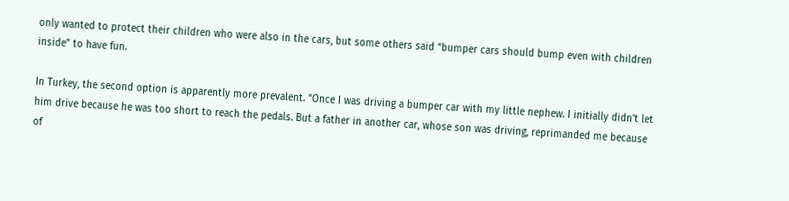only wanted to protect their children who were also in the cars, but some others said “bumper cars should bump even with children inside” to have fun.

In Turkey, the second option is apparently more prevalent. “Once I was driving a bumper car with my little nephew. I initially didn’t let him drive because he was too short to reach the pedals. But a father in another car, whose son was driving, reprimanded me because of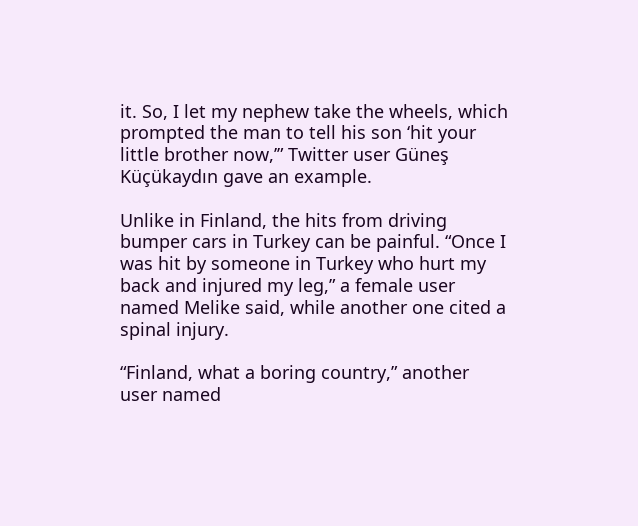it. So, I let my nephew take the wheels, which prompted the man to tell his son ‘hit your little brother now,’” Twitter user Güneş Küçükaydın gave an example.

Unlike in Finland, the hits from driving bumper cars in Turkey can be painful. “Once I was hit by someone in Turkey who hurt my back and injured my leg,” a female user named Melike said, while another one cited a spinal injury.

“Finland, what a boring country,” another user named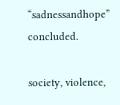“sadnessandhope” concluded.

society, violence,